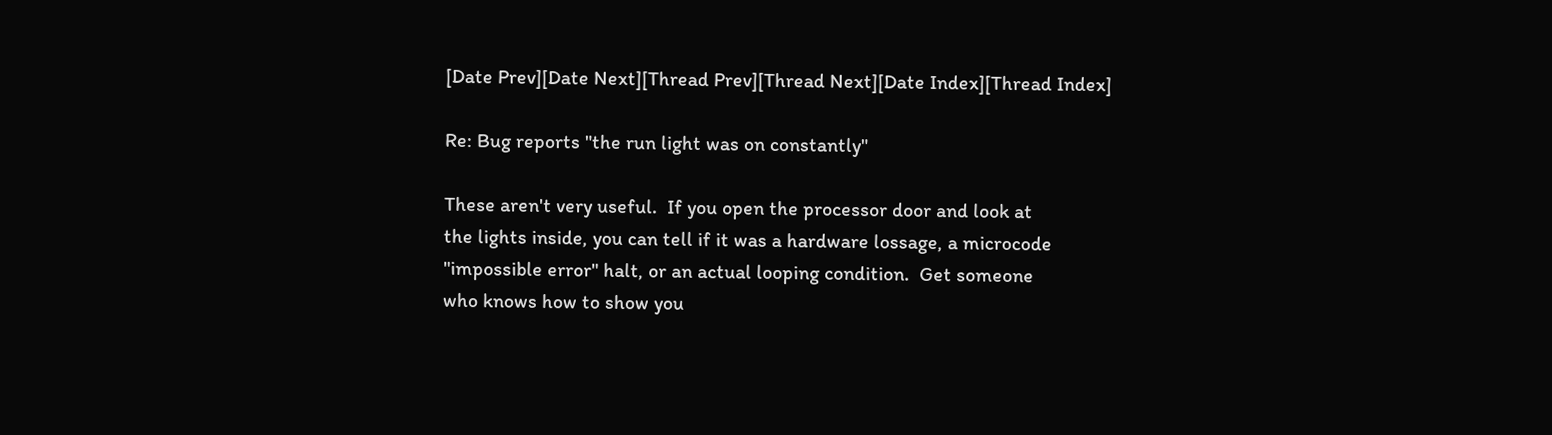[Date Prev][Date Next][Thread Prev][Thread Next][Date Index][Thread Index]

Re: Bug reports "the run light was on constantly"

These aren't very useful.  If you open the processor door and look at
the lights inside, you can tell if it was a hardware lossage, a microcode
"impossible error" halt, or an actual looping condition.  Get someone
who knows how to show you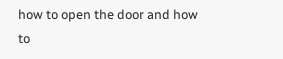how to open the door and how to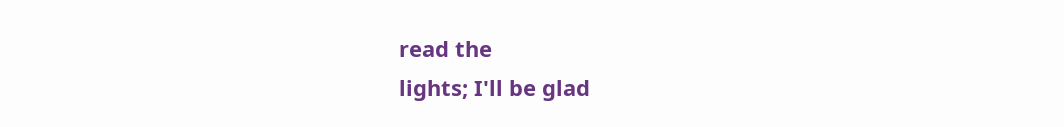read the
lights; I'll be glad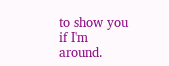to show you if I'm around.